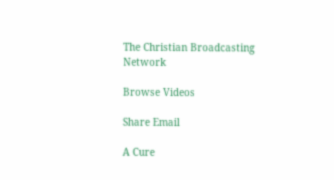The Christian Broadcasting Network

Browse Videos

Share Email

A Cure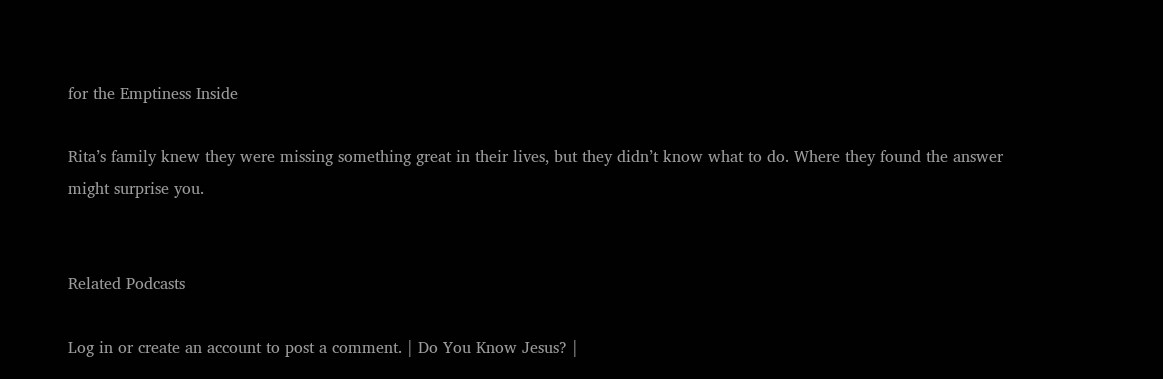for the Emptiness Inside

Rita’s family knew they were missing something great in their lives, but they didn’t know what to do. Where they found the answer might surprise you.


Related Podcasts

Log in or create an account to post a comment. | Do You Know Jesus? |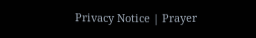Privacy Notice | Prayer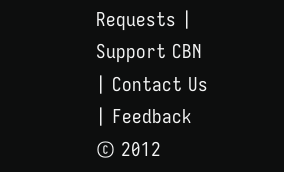Requests | Support CBN | Contact Us | Feedback
© 2012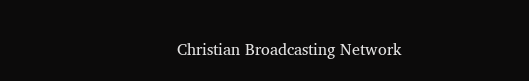Christian Broadcasting Network